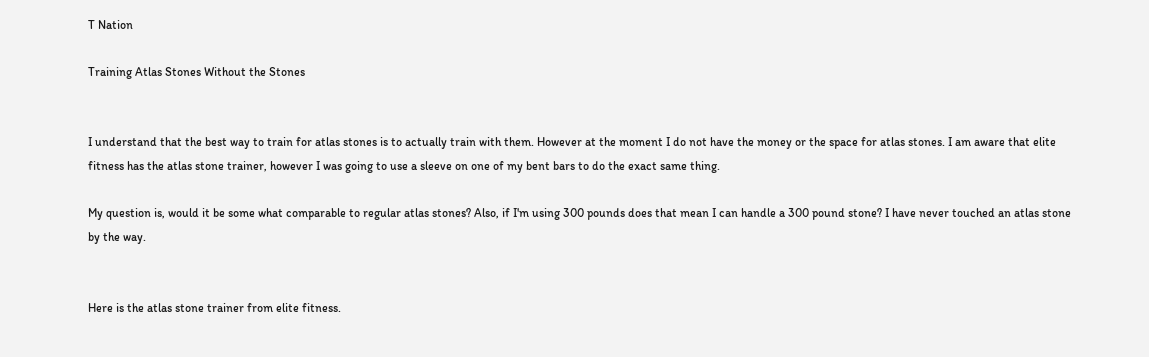T Nation

Training Atlas Stones Without the Stones


I understand that the best way to train for atlas stones is to actually train with them. However at the moment I do not have the money or the space for atlas stones. I am aware that elite fitness has the atlas stone trainer, however I was going to use a sleeve on one of my bent bars to do the exact same thing.

My question is, would it be some what comparable to regular atlas stones? Also, if I'm using 300 pounds does that mean I can handle a 300 pound stone? I have never touched an atlas stone by the way.


Here is the atlas stone trainer from elite fitness.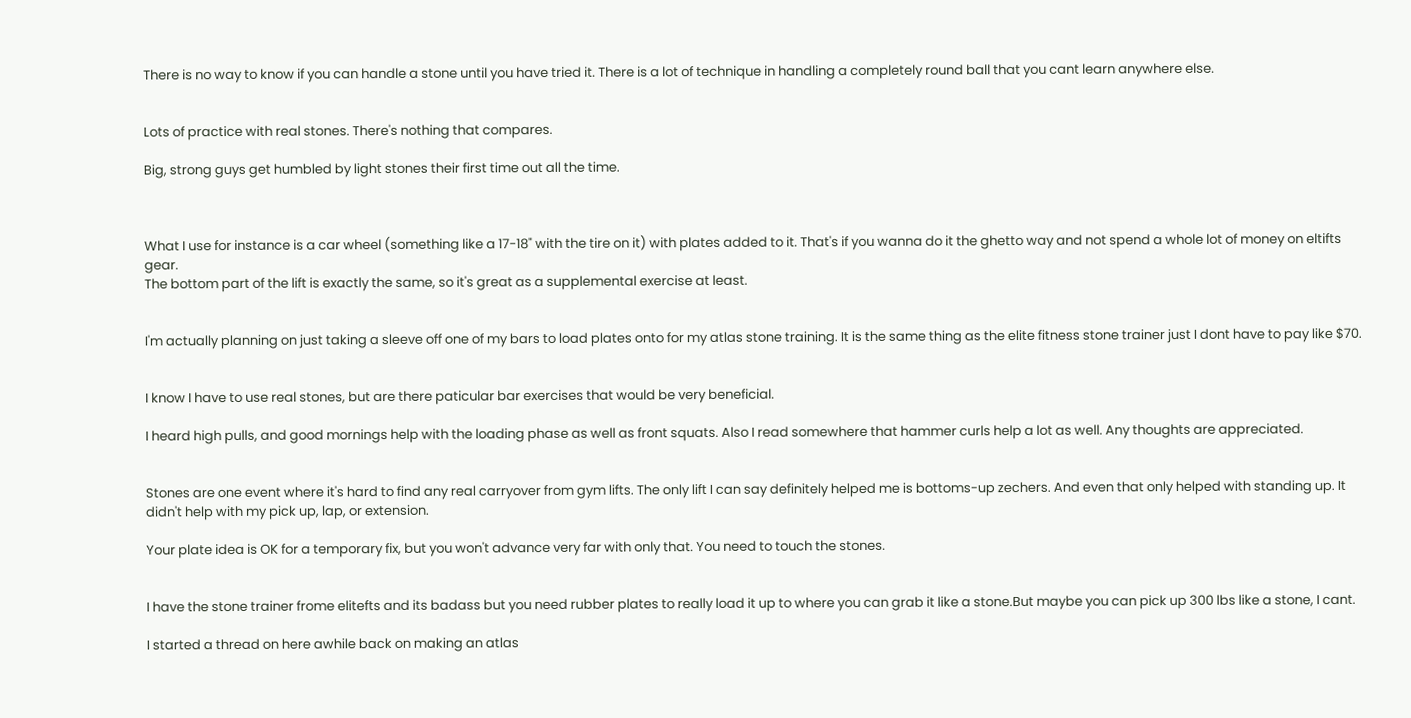There is no way to know if you can handle a stone until you have tried it. There is a lot of technique in handling a completely round ball that you cant learn anywhere else.


Lots of practice with real stones. There's nothing that compares.

Big, strong guys get humbled by light stones their first time out all the time.



What I use for instance is a car wheel (something like a 17-18" with the tire on it) with plates added to it. That's if you wanna do it the ghetto way and not spend a whole lot of money on eltifts gear.
The bottom part of the lift is exactly the same, so it's great as a supplemental exercise at least.


I'm actually planning on just taking a sleeve off one of my bars to load plates onto for my atlas stone training. It is the same thing as the elite fitness stone trainer just I dont have to pay like $70.


I know I have to use real stones, but are there paticular bar exercises that would be very beneficial.

I heard high pulls, and good mornings help with the loading phase as well as front squats. Also I read somewhere that hammer curls help a lot as well. Any thoughts are appreciated.


Stones are one event where it's hard to find any real carryover from gym lifts. The only lift I can say definitely helped me is bottoms-up zechers. And even that only helped with standing up. It didn't help with my pick up, lap, or extension.

Your plate idea is OK for a temporary fix, but you won't advance very far with only that. You need to touch the stones.


I have the stone trainer frome elitefts and its badass but you need rubber plates to really load it up to where you can grab it like a stone.But maybe you can pick up 300 lbs like a stone, I cant.

I started a thread on here awhile back on making an atlas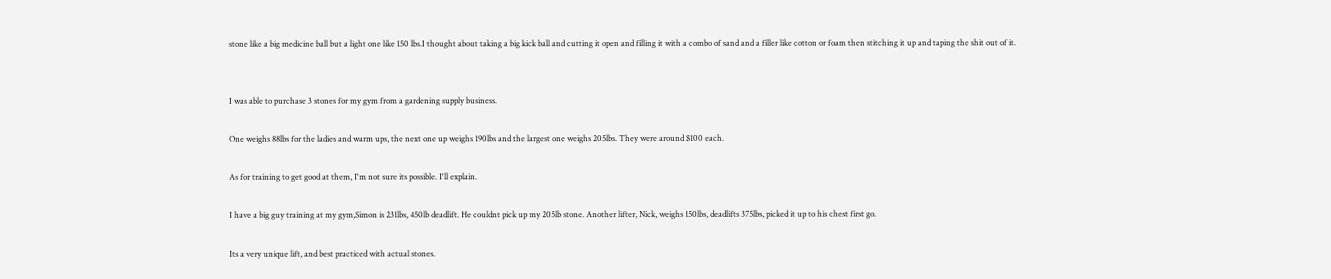stone like a big medicine ball but a light one like 150 lbs.I thought about taking a big kick ball and cutting it open and filling it with a combo of sand and a filler like cotton or foam then stitching it up and taping the shit out of it.


I was able to purchase 3 stones for my gym from a gardening supply business.

One weighs 88lbs for the ladies and warm ups, the next one up weighs 190lbs and the largest one weighs 205lbs. They were around $100 each.

As for training to get good at them, I'm not sure its possible. I'll explain.

I have a big guy training at my gym,Simon is 231lbs, 450lb deadlift. He couldnt pick up my 205lb stone. Another lifter, Nick, weighs 150lbs, deadlifts 375lbs, picked it up to his chest first go.

Its a very unique lift, and best practiced with actual stones.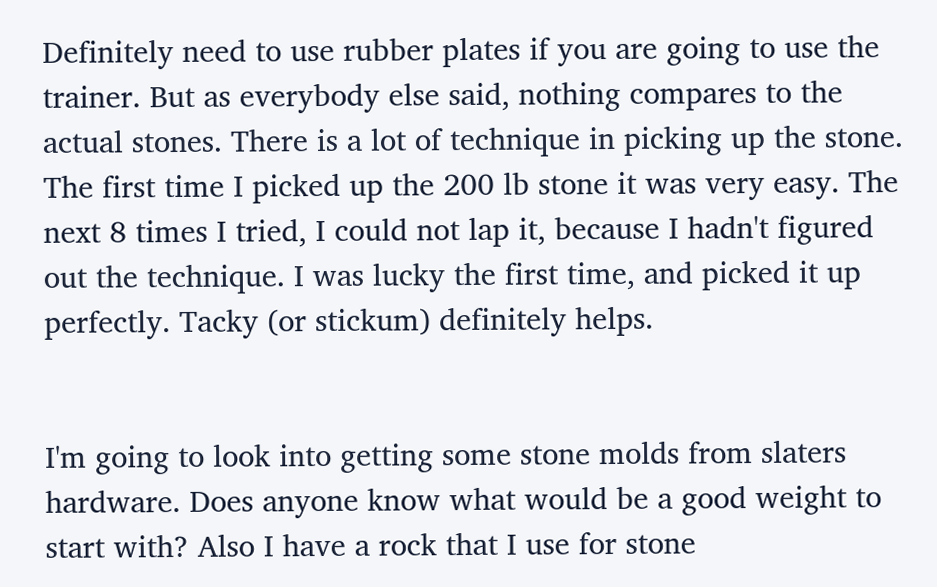Definitely need to use rubber plates if you are going to use the trainer. But as everybody else said, nothing compares to the actual stones. There is a lot of technique in picking up the stone. The first time I picked up the 200 lb stone it was very easy. The next 8 times I tried, I could not lap it, because I hadn't figured out the technique. I was lucky the first time, and picked it up perfectly. Tacky (or stickum) definitely helps.


I'm going to look into getting some stone molds from slaters hardware. Does anyone know what would be a good weight to start with? Also I have a rock that I use for stone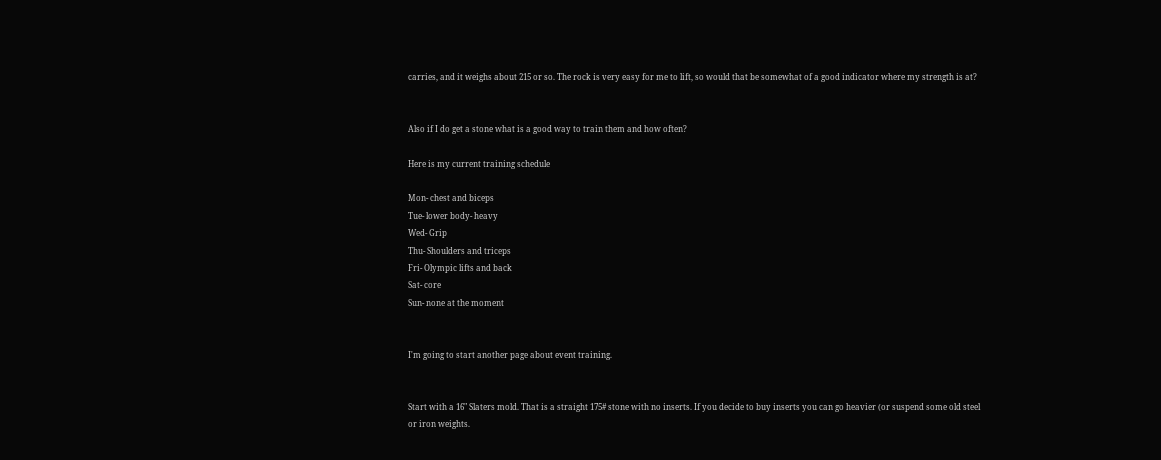carries, and it weighs about 215 or so. The rock is very easy for me to lift, so would that be somewhat of a good indicator where my strength is at?


Also if I do get a stone what is a good way to train them and how often?

Here is my current training schedule

Mon- chest and biceps
Tue- lower body- heavy
Wed- Grip
Thu- Shoulders and triceps
Fri- Olympic lifts and back
Sat- core
Sun- none at the moment


I'm going to start another page about event training.


Start with a 16" Slaters mold. That is a straight 175# stone with no inserts. If you decide to buy inserts you can go heavier (or suspend some old steel or iron weights.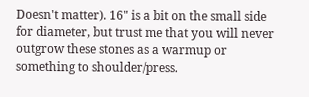Doesn't matter). 16" is a bit on the small side for diameter, but trust me that you will never outgrow these stones as a warmup or something to shoulder/press.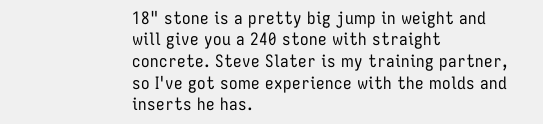18" stone is a pretty big jump in weight and will give you a 240 stone with straight concrete. Steve Slater is my training partner, so I've got some experience with the molds and inserts he has.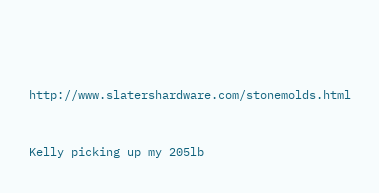http://www.slatershardware.com/stonemolds.html


Kelly picking up my 205lb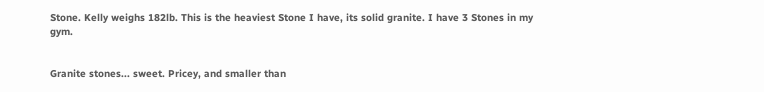Stone. Kelly weighs 182lb. This is the heaviest Stone I have, its solid granite. I have 3 Stones in my gym.


Granite stones... sweet. Pricey, and smaller than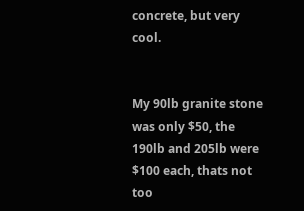concrete, but very cool.


My 90lb granite stone was only $50, the 190lb and 205lb were $100 each, thats not too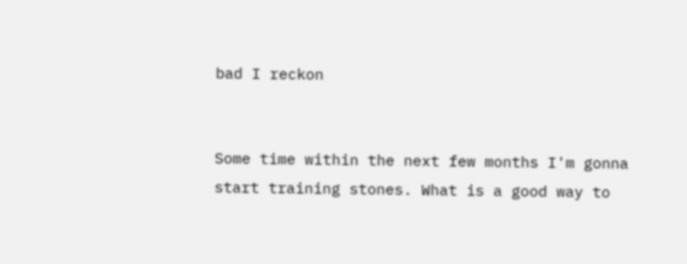bad I reckon


Some time within the next few months I'm gonna start training stones. What is a good way to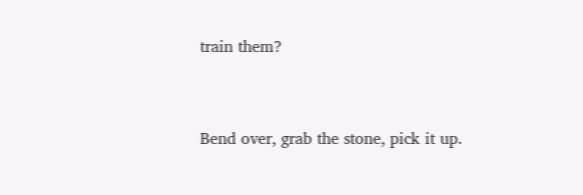train them?


Bend over, grab the stone, pick it up.